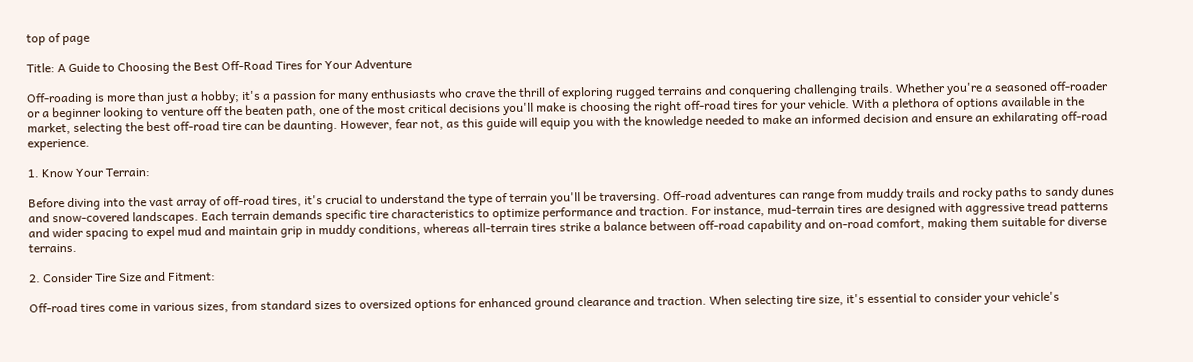top of page

Title: A Guide to Choosing the Best Off-Road Tires for Your Adventure

Off-roading is more than just a hobby; it's a passion for many enthusiasts who crave the thrill of exploring rugged terrains and conquering challenging trails. Whether you're a seasoned off-roader or a beginner looking to venture off the beaten path, one of the most critical decisions you'll make is choosing the right off-road tires for your vehicle. With a plethora of options available in the market, selecting the best off-road tire can be daunting. However, fear not, as this guide will equip you with the knowledge needed to make an informed decision and ensure an exhilarating off-road experience.

1. Know Your Terrain:

Before diving into the vast array of off-road tires, it's crucial to understand the type of terrain you'll be traversing. Off-road adventures can range from muddy trails and rocky paths to sandy dunes and snow-covered landscapes. Each terrain demands specific tire characteristics to optimize performance and traction. For instance, mud-terrain tires are designed with aggressive tread patterns and wider spacing to expel mud and maintain grip in muddy conditions, whereas all-terrain tires strike a balance between off-road capability and on-road comfort, making them suitable for diverse terrains.

2. Consider Tire Size and Fitment:

Off-road tires come in various sizes, from standard sizes to oversized options for enhanced ground clearance and traction. When selecting tire size, it's essential to consider your vehicle's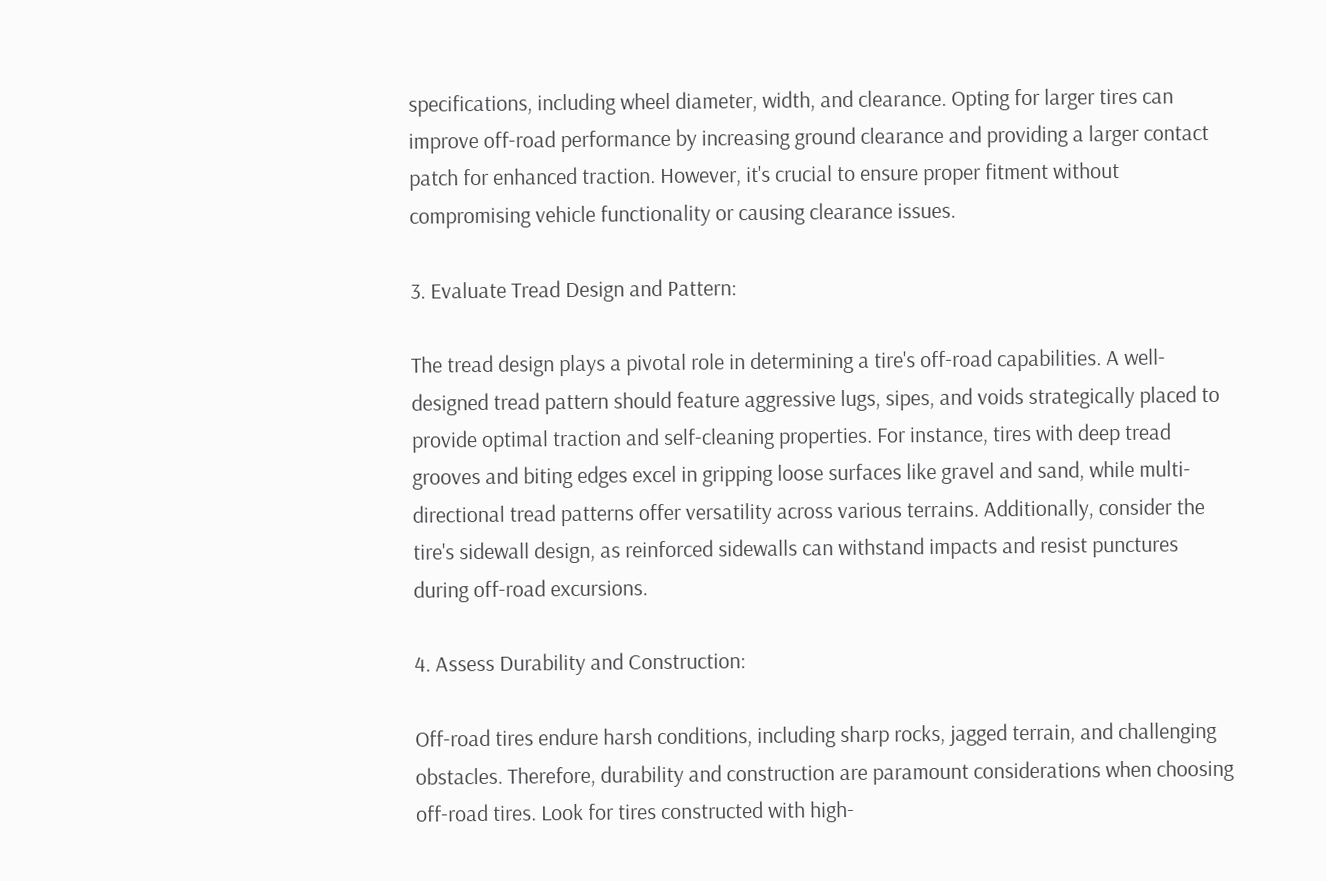specifications, including wheel diameter, width, and clearance. Opting for larger tires can improve off-road performance by increasing ground clearance and providing a larger contact patch for enhanced traction. However, it's crucial to ensure proper fitment without compromising vehicle functionality or causing clearance issues.

3. Evaluate Tread Design and Pattern:

The tread design plays a pivotal role in determining a tire's off-road capabilities. A well-designed tread pattern should feature aggressive lugs, sipes, and voids strategically placed to provide optimal traction and self-cleaning properties. For instance, tires with deep tread grooves and biting edges excel in gripping loose surfaces like gravel and sand, while multi-directional tread patterns offer versatility across various terrains. Additionally, consider the tire's sidewall design, as reinforced sidewalls can withstand impacts and resist punctures during off-road excursions.

4. Assess Durability and Construction:

Off-road tires endure harsh conditions, including sharp rocks, jagged terrain, and challenging obstacles. Therefore, durability and construction are paramount considerations when choosing off-road tires. Look for tires constructed with high-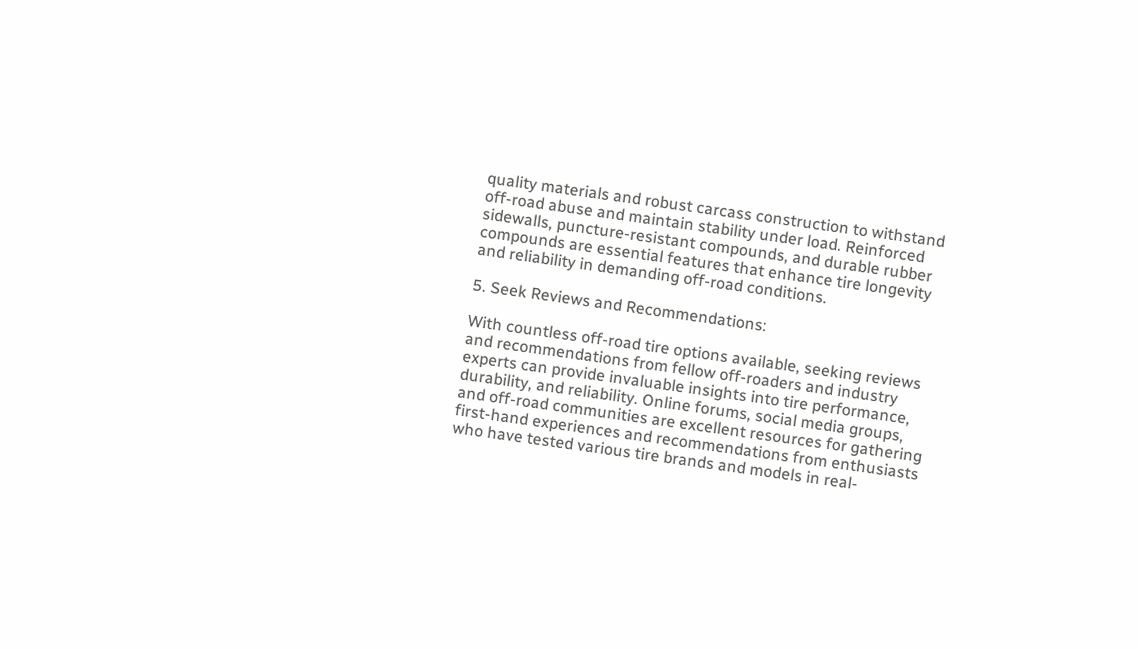quality materials and robust carcass construction to withstand off-road abuse and maintain stability under load. Reinforced sidewalls, puncture-resistant compounds, and durable rubber compounds are essential features that enhance tire longevity and reliability in demanding off-road conditions.

5. Seek Reviews and Recommendations:

With countless off-road tire options available, seeking reviews and recommendations from fellow off-roaders and industry experts can provide invaluable insights into tire performance, durability, and reliability. Online forums, social media groups, and off-road communities are excellent resources for gathering first-hand experiences and recommendations from enthusiasts who have tested various tire brands and models in real-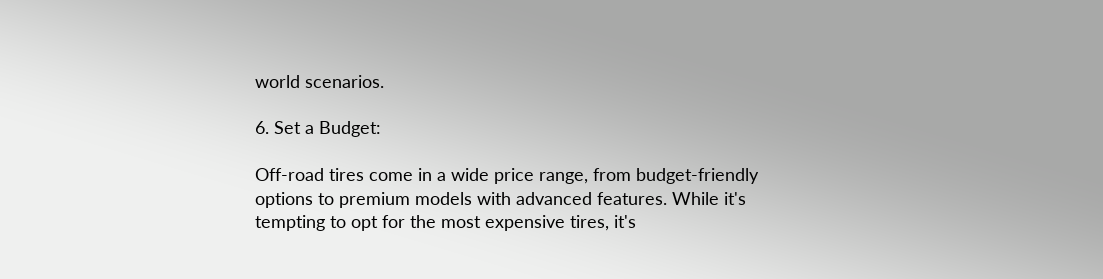world scenarios.

6. Set a Budget:

Off-road tires come in a wide price range, from budget-friendly options to premium models with advanced features. While it's tempting to opt for the most expensive tires, it's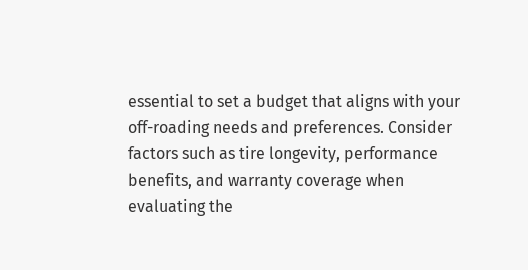essential to set a budget that aligns with your off-roading needs and preferences. Consider factors such as tire longevity, performance benefits, and warranty coverage when evaluating the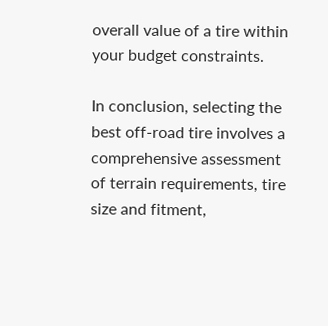overall value of a tire within your budget constraints.

In conclusion, selecting the best off-road tire involves a comprehensive assessment of terrain requirements, tire size and fitment,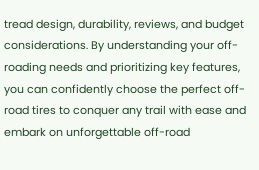tread design, durability, reviews, and budget considerations. By understanding your off-roading needs and prioritizing key features, you can confidently choose the perfect off-road tires to conquer any trail with ease and embark on unforgettable off-road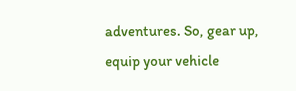adventures. So, gear up, equip your vehicle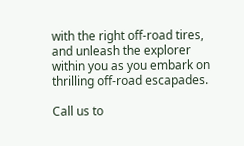with the right off-road tires, and unleash the explorer within you as you embark on thrilling off-road escapades.

Call us to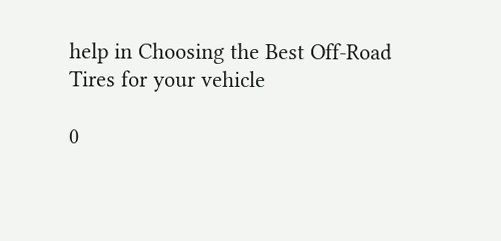help in Choosing the Best Off-Road Tires for your vehicle

0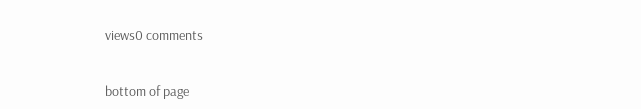views0 comments


bottom of page